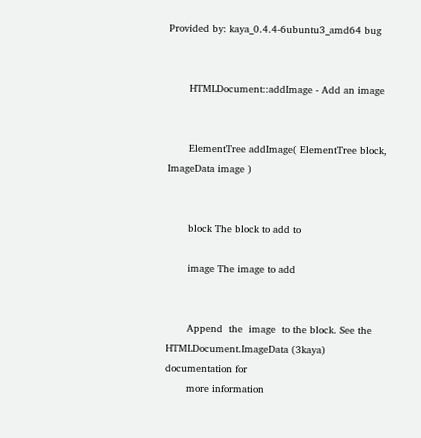Provided by: kaya_0.4.4-6ubuntu3_amd64 bug


       HTMLDocument::addImage - Add an image


       ElementTree addImage( ElementTree block, ImageData image )


       block The block to add to

       image The image to add


       Append  the  image  to the block. See the HTMLDocument.ImageData (3kaya) documentation for
       more information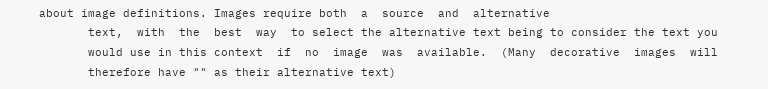about image definitions. Images require both  a  source  and  alternative
       text,  with  the  best  way  to select the alternative text being to consider the text you
       would use in this context  if  no  image  was  available.  (Many  decorative  images  will
       therefore have "" as their alternative text)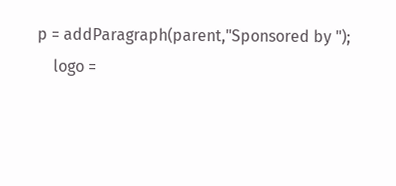p = addParagraph(parent,"Sponsored by ");
    logo =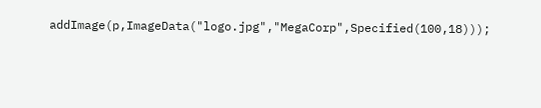addImage(p,ImageData("logo.jpg","MegaCorp",Specified(100,18)));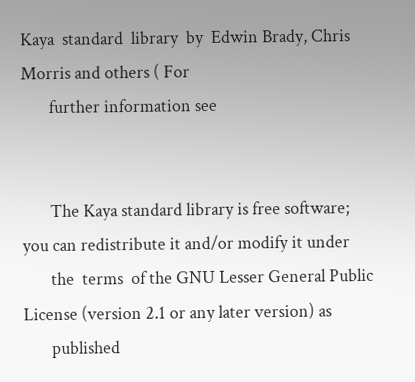Kaya  standard  library  by  Edwin Brady, Chris Morris and others ( For
       further information see


       The Kaya standard library is free software; you can redistribute it and/or modify it under
       the  terms  of the GNU Lesser General Public License (version 2.1 or any later version) as
       published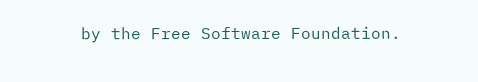by the Free Software Foundation.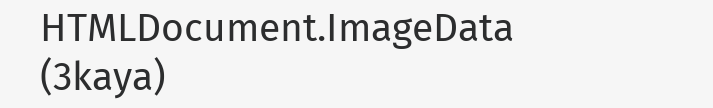HTMLDocument.ImageData (3kaya)